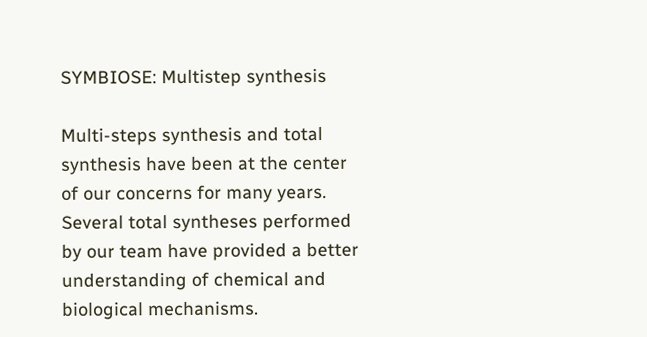SYMBIOSE: Multistep synthesis

Multi-steps synthesis and total synthesis have been at the center of our concerns for many years. Several total syntheses performed by our team have provided a better understanding of chemical and biological mechanisms.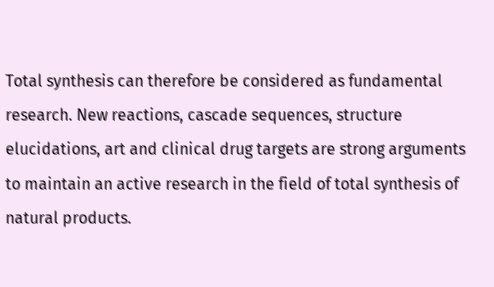Total synthesis can therefore be considered as fundamental research. New reactions, cascade sequences, structure elucidations, art and clinical drug targets are strong arguments to maintain an active research in the field of total synthesis of natural products.